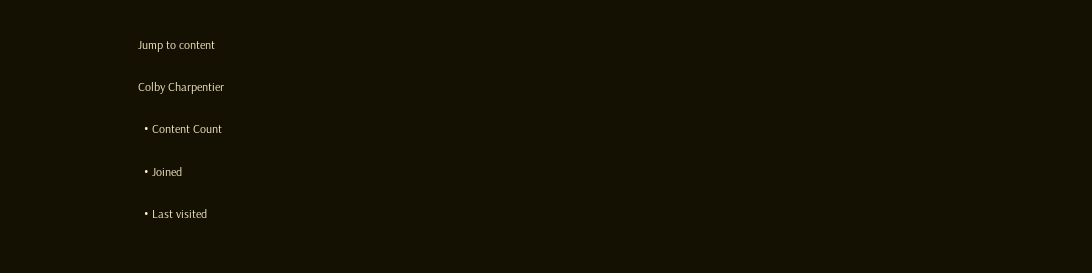Jump to content

Colby Charpentier

  • Content Count

  • Joined

  • Last visited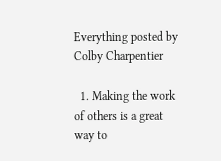Everything posted by Colby Charpentier

  1. Making the work of others is a great way to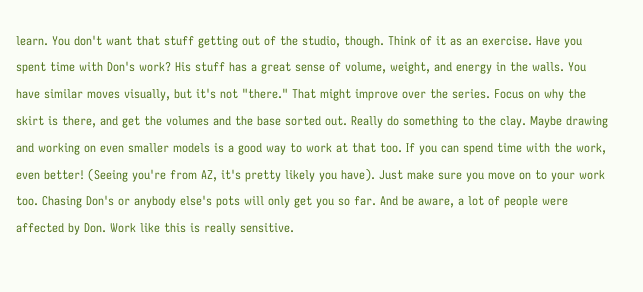learn. You don't want that stuff getting out of the studio, though. Think of it as an exercise. Have you spent time with Don's work? His stuff has a great sense of volume, weight, and energy in the walls. You have similar moves visually, but it's not "there." That might improve over the series. Focus on why the skirt is there, and get the volumes and the base sorted out. Really do something to the clay. Maybe drawing and working on even smaller models is a good way to work at that too. If you can spend time with the work, even better! (Seeing you're from AZ, it's pretty likely you have). Just make sure you move on to your work too. Chasing Don's or anybody else's pots will only get you so far. And be aware, a lot of people were affected by Don. Work like this is really sensitive.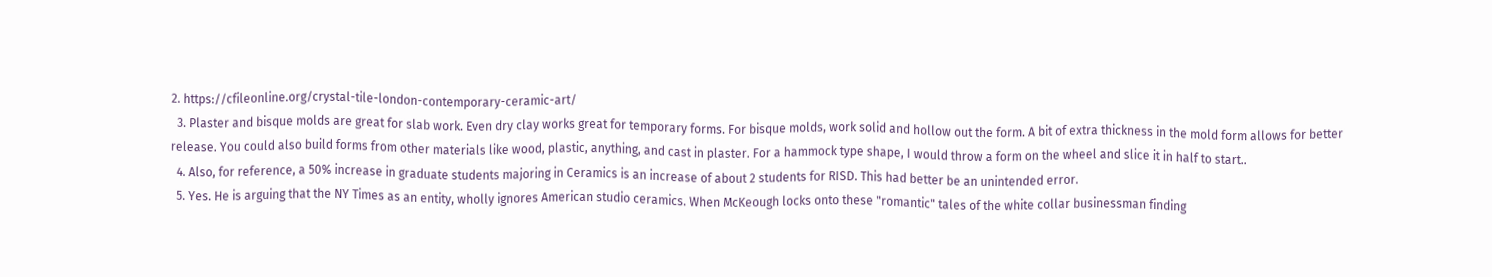2. https://cfileonline.org/crystal-tile-london-contemporary-ceramic-art/
  3. Plaster and bisque molds are great for slab work. Even dry clay works great for temporary forms. For bisque molds, work solid and hollow out the form. A bit of extra thickness in the mold form allows for better release. You could also build forms from other materials like wood, plastic, anything, and cast in plaster. For a hammock type shape, I would throw a form on the wheel and slice it in half to start..
  4. Also, for reference, a 50% increase in graduate students majoring in Ceramics is an increase of about 2 students for RISD. This had better be an unintended error.
  5. Yes. He is arguing that the NY Times as an entity, wholly ignores American studio ceramics. When McKeough locks onto these "romantic" tales of the white collar businessman finding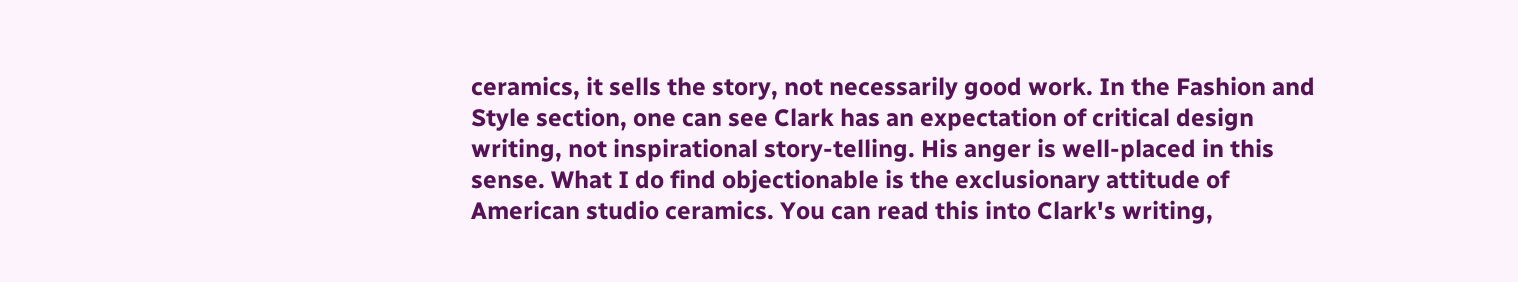ceramics, it sells the story, not necessarily good work. In the Fashion and Style section, one can see Clark has an expectation of critical design writing, not inspirational story-telling. His anger is well-placed in this sense. What I do find objectionable is the exclusionary attitude of American studio ceramics. You can read this into Clark's writing,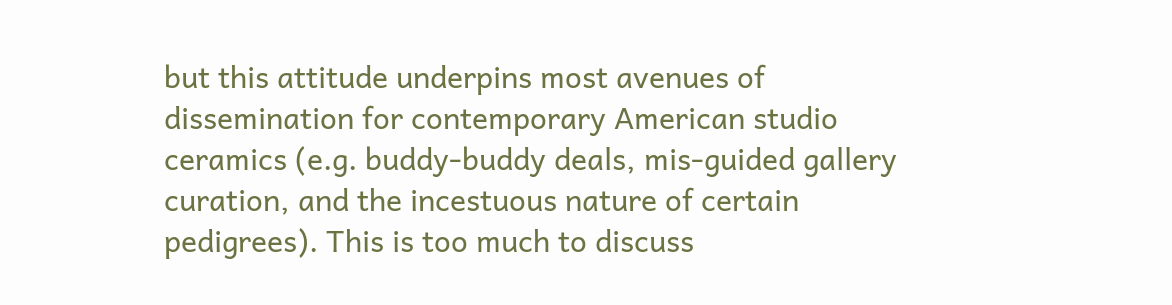but this attitude underpins most avenues of dissemination for contemporary American studio ceramics (e.g. buddy-buddy deals, mis-guided gallery curation, and the incestuous nature of certain pedigrees). This is too much to discuss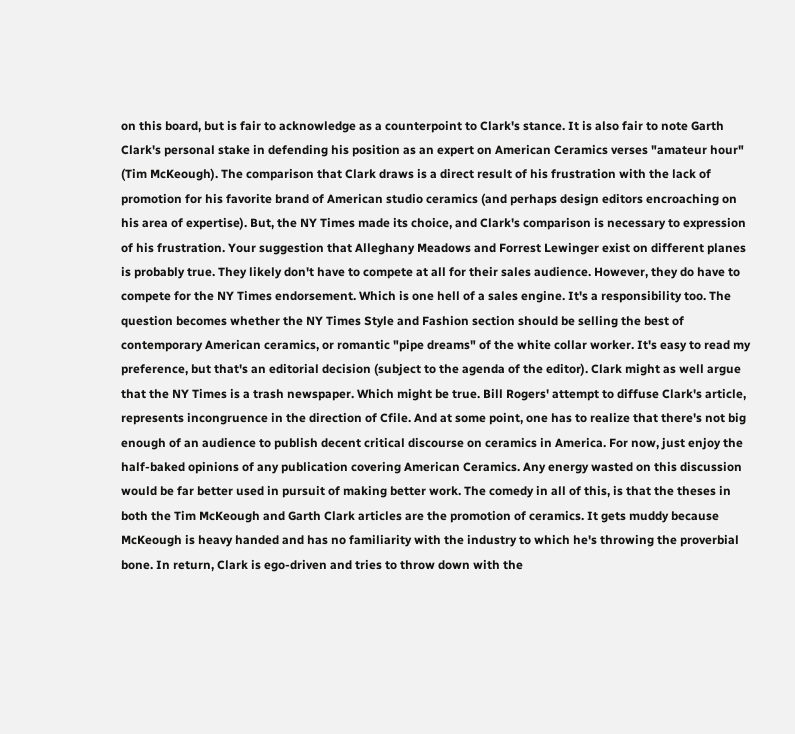on this board, but is fair to acknowledge as a counterpoint to Clark's stance. It is also fair to note Garth Clark's personal stake in defending his position as an expert on American Ceramics verses "amateur hour" (Tim McKeough). The comparison that Clark draws is a direct result of his frustration with the lack of promotion for his favorite brand of American studio ceramics (and perhaps design editors encroaching on his area of expertise). But, the NY Times made its choice, and Clark's comparison is necessary to expression of his frustration. Your suggestion that Alleghany Meadows and Forrest Lewinger exist on different planes is probably true. They likely don't have to compete at all for their sales audience. However, they do have to compete for the NY Times endorsement. Which is one hell of a sales engine. It's a responsibility too. The question becomes whether the NY Times Style and Fashion section should be selling the best of contemporary American ceramics, or romantic "pipe dreams" of the white collar worker. It's easy to read my preference, but that's an editorial decision (subject to the agenda of the editor). Clark might as well argue that the NY Times is a trash newspaper. Which might be true. Bill Rogers' attempt to diffuse Clark's article, represents incongruence in the direction of Cfile. And at some point, one has to realize that there's not big enough of an audience to publish decent critical discourse on ceramics in America. For now, just enjoy the half-baked opinions of any publication covering American Ceramics. Any energy wasted on this discussion would be far better used in pursuit of making better work. The comedy in all of this, is that the theses in both the Tim McKeough and Garth Clark articles are the promotion of ceramics. It gets muddy because McKeough is heavy handed and has no familiarity with the industry to which he's throwing the proverbial bone. In return, Clark is ego-driven and tries to throw down with the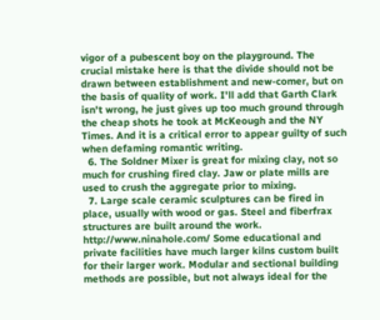vigor of a pubescent boy on the playground. The crucial mistake here is that the divide should not be drawn between establishment and new-comer, but on the basis of quality of work. I'll add that Garth Clark isn't wrong, he just gives up too much ground through the cheap shots he took at McKeough and the NY Times. And it is a critical error to appear guilty of such when defaming romantic writing.
  6. The Soldner Mixer is great for mixing clay, not so much for crushing fired clay. Jaw or plate mills are used to crush the aggregate prior to mixing.
  7. Large scale ceramic sculptures can be fired in place, usually with wood or gas. Steel and fiberfrax structures are built around the work. http://www.ninahole.com/ Some educational and private facilities have much larger kilns custom built for their larger work. Modular and sectional building methods are possible, but not always ideal for the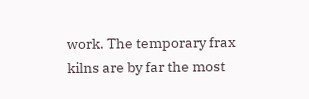work. The temporary frax kilns are by far the most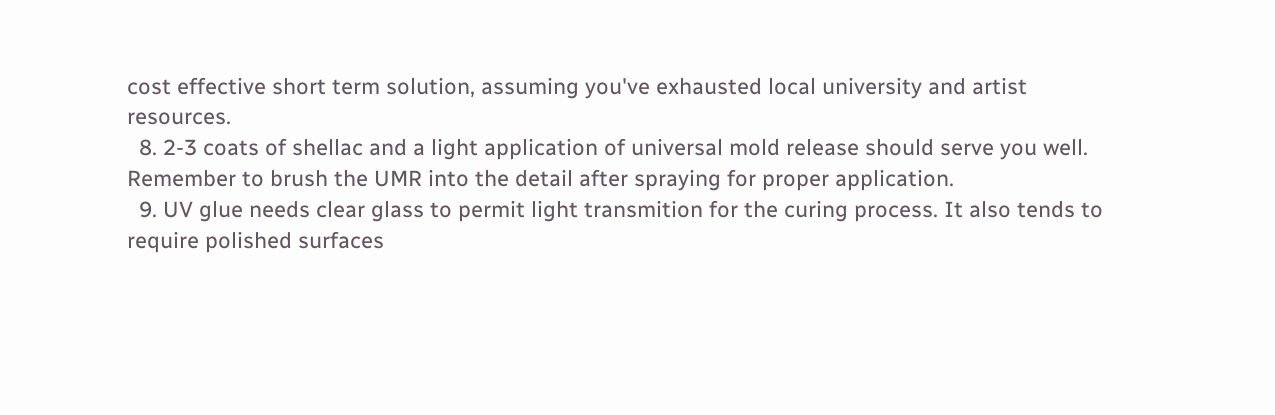cost effective short term solution, assuming you've exhausted local university and artist resources.
  8. 2-3 coats of shellac and a light application of universal mold release should serve you well. Remember to brush the UMR into the detail after spraying for proper application.
  9. UV glue needs clear glass to permit light transmition for the curing process. It also tends to require polished surfaces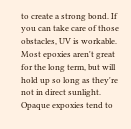to create a strong bond. If you can take care of those obstacles, UV is workable. Most epoxies aren't great for the long term, but will hold up so long as they're not in direct sunlight. Opaque expoxies tend to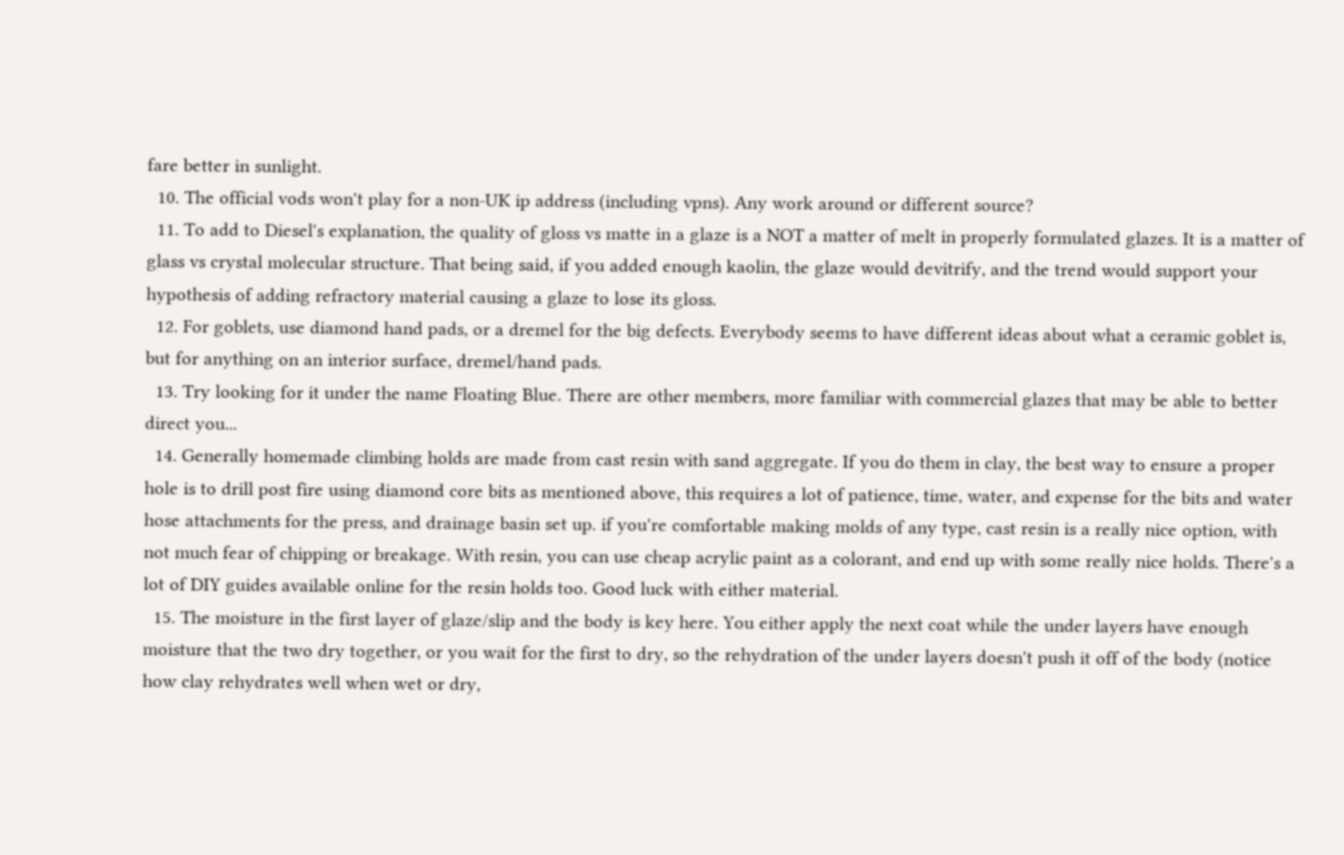fare better in sunlight.
  10. The official vods won't play for a non-UK ip address (including vpns). Any work around or different source?
  11. To add to Diesel's explanation, the quality of gloss vs matte in a glaze is a NOT a matter of melt in properly formulated glazes. It is a matter of glass vs crystal molecular structure. That being said, if you added enough kaolin, the glaze would devitrify, and the trend would support your hypothesis of adding refractory material causing a glaze to lose its gloss.
  12. For goblets, use diamond hand pads, or a dremel for the big defects. Everybody seems to have different ideas about what a ceramic goblet is, but for anything on an interior surface, dremel/hand pads.
  13. Try looking for it under the name Floating Blue. There are other members, more familiar with commercial glazes that may be able to better direct you...
  14. Generally homemade climbing holds are made from cast resin with sand aggregate. If you do them in clay, the best way to ensure a proper hole is to drill post fire using diamond core bits as mentioned above, this requires a lot of patience, time, water, and expense for the bits and water hose attachments for the press, and drainage basin set up. if you're comfortable making molds of any type, cast resin is a really nice option, with not much fear of chipping or breakage. With resin, you can use cheap acrylic paint as a colorant, and end up with some really nice holds. There's a lot of DIY guides available online for the resin holds too. Good luck with either material.
  15. The moisture in the first layer of glaze/slip and the body is key here. You either apply the next coat while the under layers have enough moisture that the two dry together, or you wait for the first to dry, so the rehydration of the under layers doesn't push it off of the body (notice how clay rehydrates well when wet or dry,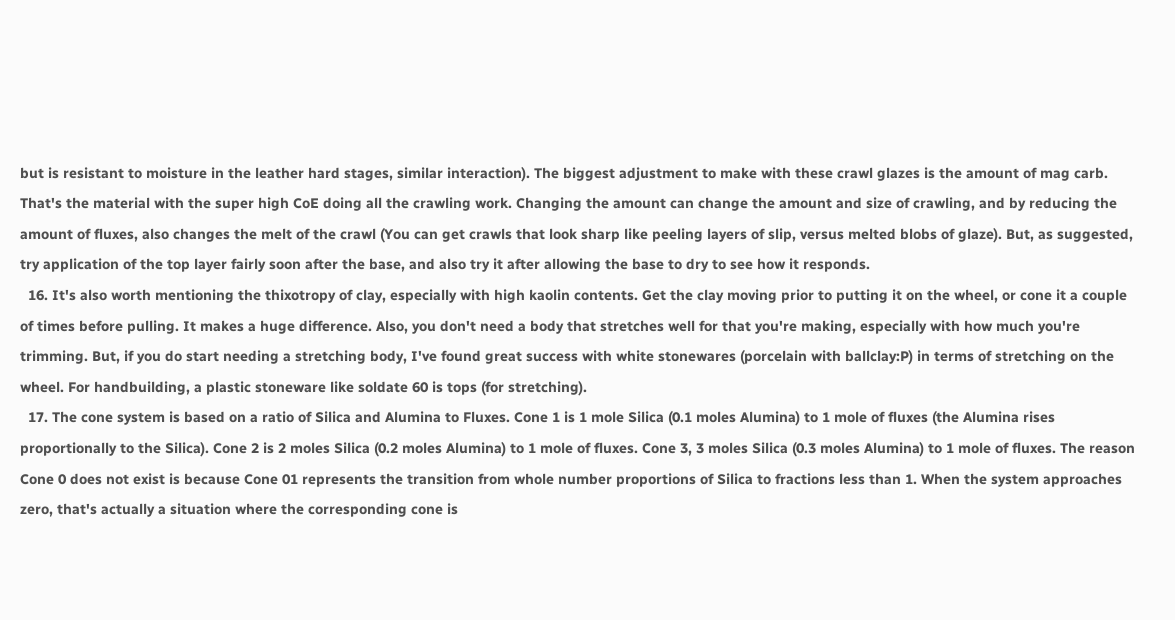but is resistant to moisture in the leather hard stages, similar interaction). The biggest adjustment to make with these crawl glazes is the amount of mag carb. That's the material with the super high CoE doing all the crawling work. Changing the amount can change the amount and size of crawling, and by reducing the amount of fluxes, also changes the melt of the crawl (You can get crawls that look sharp like peeling layers of slip, versus melted blobs of glaze). But, as suggested, try application of the top layer fairly soon after the base, and also try it after allowing the base to dry to see how it responds.
  16. It's also worth mentioning the thixotropy of clay, especially with high kaolin contents. Get the clay moving prior to putting it on the wheel, or cone it a couple of times before pulling. It makes a huge difference. Also, you don't need a body that stretches well for that you're making, especially with how much you're trimming. But, if you do start needing a stretching body, I've found great success with white stonewares (porcelain with ballclay:P) in terms of stretching on the wheel. For handbuilding, a plastic stoneware like soldate 60 is tops (for stretching).
  17. The cone system is based on a ratio of Silica and Alumina to Fluxes. Cone 1 is 1 mole Silica (0.1 moles Alumina) to 1 mole of fluxes (the Alumina rises proportionally to the Silica). Cone 2 is 2 moles Silica (0.2 moles Alumina) to 1 mole of fluxes. Cone 3, 3 moles Silica (0.3 moles Alumina) to 1 mole of fluxes. The reason Cone 0 does not exist is because Cone 01 represents the transition from whole number proportions of Silica to fractions less than 1. When the system approaches zero, that's actually a situation where the corresponding cone is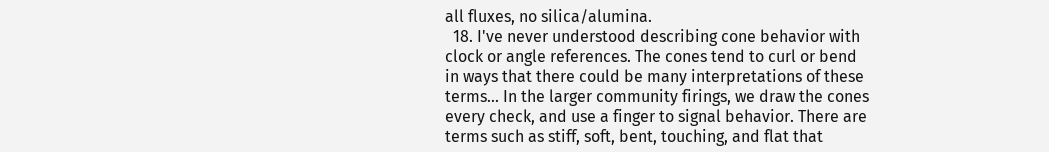all fluxes, no silica/alumina.
  18. I've never understood describing cone behavior with clock or angle references. The cones tend to curl or bend in ways that there could be many interpretations of these terms... In the larger community firings, we draw the cones every check, and use a finger to signal behavior. There are terms such as stiff, soft, bent, touching, and flat that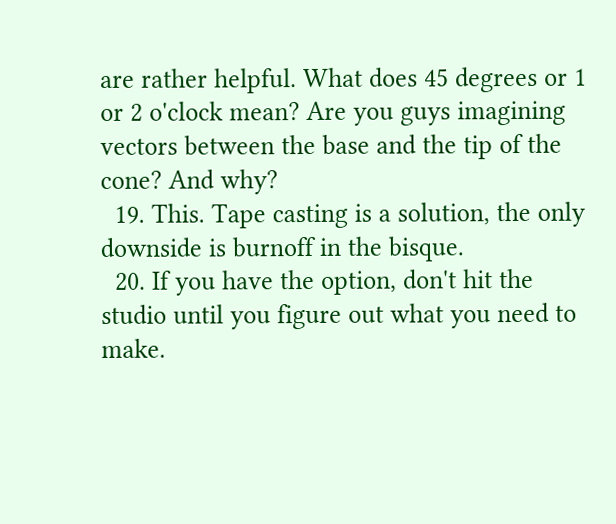are rather helpful. What does 45 degrees or 1 or 2 o'clock mean? Are you guys imagining vectors between the base and the tip of the cone? And why?
  19. This. Tape casting is a solution, the only downside is burnoff in the bisque.
  20. If you have the option, don't hit the studio until you figure out what you need to make.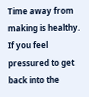Time away from making is healthy. If you feel pressured to get back into the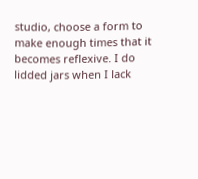studio, choose a form to make enough times that it becomes reflexive. I do lidded jars when I lack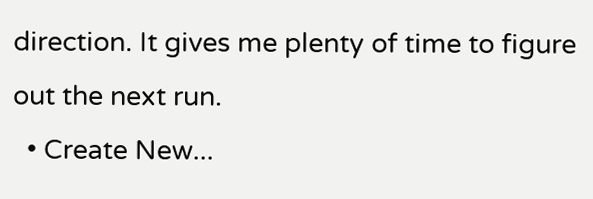direction. It gives me plenty of time to figure out the next run.
  • Create New...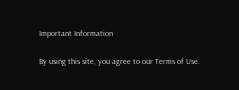Important Information

By using this site, you agree to our Terms of Use.